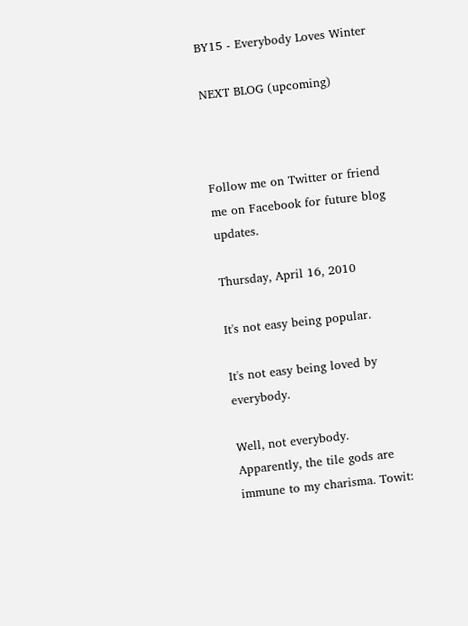BY15 - Everybody Loves Winter

NEXT BLOG (upcoming)



Follow me on Twitter or friend me on Facebook for future blog updates.

Thursday, April 16, 2010

It's not easy being popular.

It's not easy being loved by everybody.

Well, not everybody. Apparently, the tile gods are immune to my charisma. Towit: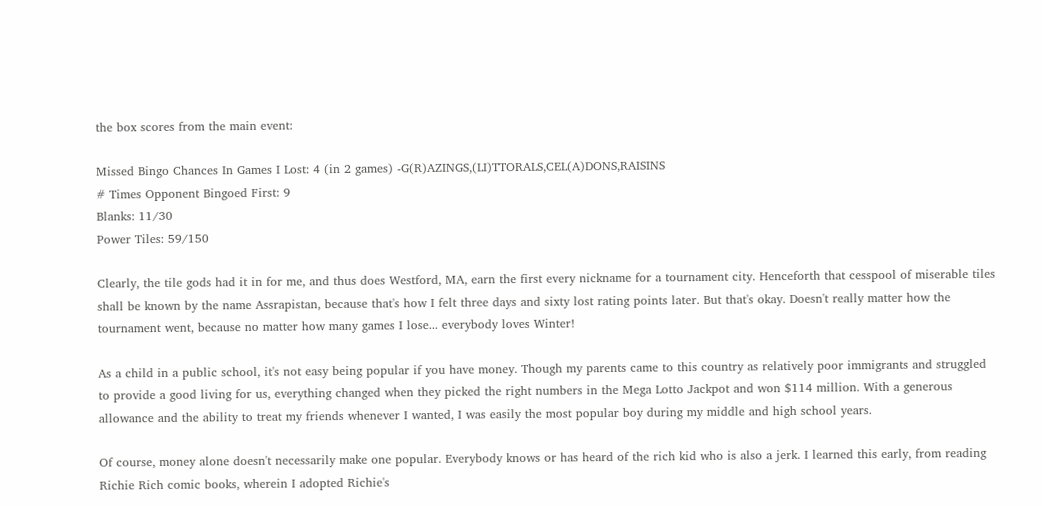the box scores from the main event:

Missed Bingo Chances In Games I Lost: 4 (in 2 games) -G(R)AZINGS,(LI)TTORALS,CEL(A)DONS,RAISINS
# Times Opponent Bingoed First: 9
Blanks: 11/30
Power Tiles: 59/150

Clearly, the tile gods had it in for me, and thus does Westford, MA, earn the first every nickname for a tournament city. Henceforth that cesspool of miserable tiles shall be known by the name Assrapistan, because that's how I felt three days and sixty lost rating points later. But that's okay. Doesn't really matter how the tournament went, because no matter how many games I lose... everybody loves Winter!

As a child in a public school, it's not easy being popular if you have money. Though my parents came to this country as relatively poor immigrants and struggled to provide a good living for us, everything changed when they picked the right numbers in the Mega Lotto Jackpot and won $114 million. With a generous allowance and the ability to treat my friends whenever I wanted, I was easily the most popular boy during my middle and high school years.

Of course, money alone doesn't necessarily make one popular. Everybody knows or has heard of the rich kid who is also a jerk. I learned this early, from reading Richie Rich comic books, wherein I adopted Richie's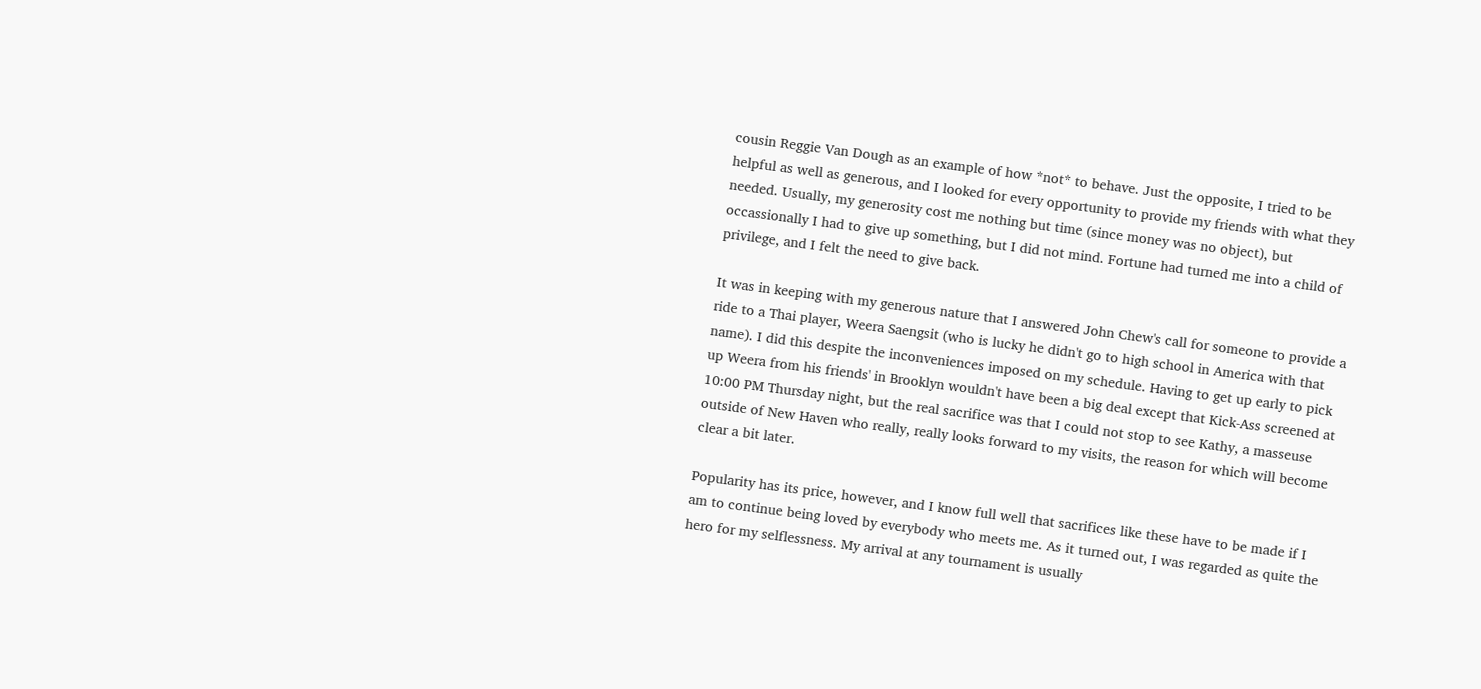cousin Reggie Van Dough as an example of how *not* to behave. Just the opposite, I tried to be helpful as well as generous, and I looked for every opportunity to provide my friends with what they needed. Usually, my generosity cost me nothing but time (since money was no object), but occassionally I had to give up something, but I did not mind. Fortune had turned me into a child of privilege, and I felt the need to give back.

It was in keeping with my generous nature that I answered John Chew's call for someone to provide a ride to a Thai player, Weera Saengsit (who is lucky he didn't go to high school in America with that name). I did this despite the inconveniences imposed on my schedule. Having to get up early to pick up Weera from his friends' in Brooklyn wouldn't have been a big deal except that Kick-Ass screened at 10:00 PM Thursday night, but the real sacrifice was that I could not stop to see Kathy, a masseuse outside of New Haven who really, really looks forward to my visits, the reason for which will become clear a bit later.

Popularity has its price, however, and I know full well that sacrifices like these have to be made if I am to continue being loved by everybody who meets me. As it turned out, I was regarded as quite the hero for my selflessness. My arrival at any tournament is usually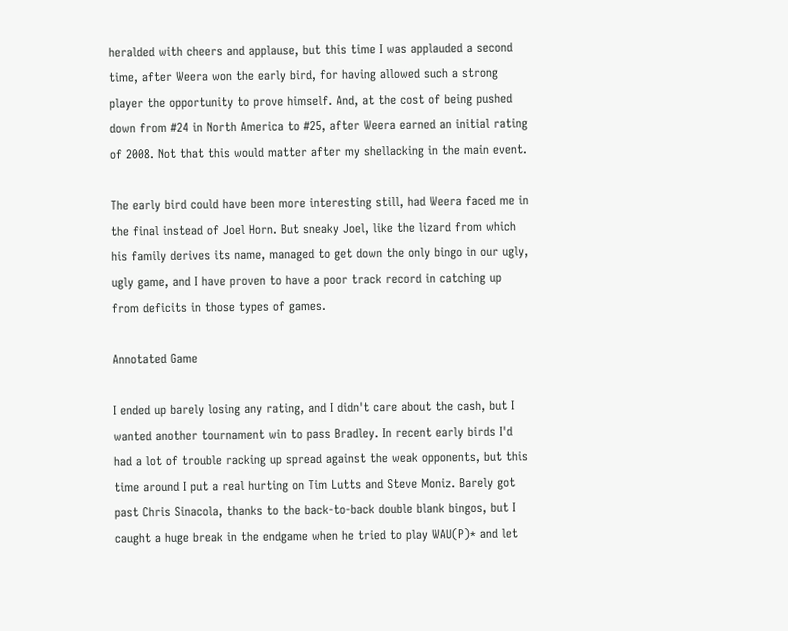heralded with cheers and applause, but this time I was applauded a second time, after Weera won the early bird, for having allowed such a strong player the opportunity to prove himself. And, at the cost of being pushed down from #24 in North America to #25, after Weera earned an initial rating of 2008. Not that this would matter after my shellacking in the main event.

The early bird could have been more interesting still, had Weera faced me in the final instead of Joel Horn. But sneaky Joel, like the lizard from which his family derives its name, managed to get down the only bingo in our ugly, ugly game, and I have proven to have a poor track record in catching up from deficits in those types of games.

Annotated Game

I ended up barely losing any rating, and I didn't care about the cash, but I wanted another tournament win to pass Bradley. In recent early birds I'd had a lot of trouble racking up spread against the weak opponents, but this time around I put a real hurting on Tim Lutts and Steve Moniz. Barely got past Chris Sinacola, thanks to the back-to-back double blank bingos, but I caught a huge break in the endgame when he tried to play WAU(P)* and let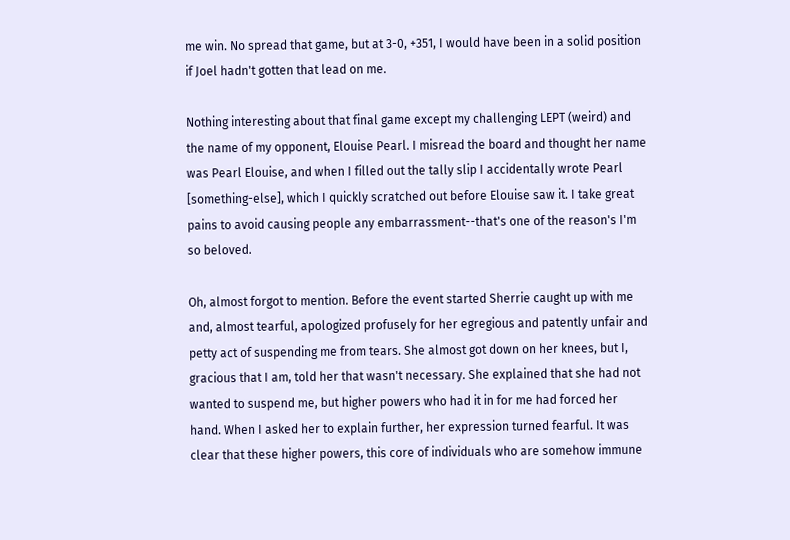me win. No spread that game, but at 3-0, +351, I would have been in a solid position if Joel hadn't gotten that lead on me.

Nothing interesting about that final game except my challenging LEPT (weird) and the name of my opponent, Elouise Pearl. I misread the board and thought her name was Pearl Elouise, and when I filled out the tally slip I accidentally wrote Pearl [something-else], which I quickly scratched out before Elouise saw it. I take great pains to avoid causing people any embarrassment--that's one of the reason's I'm so beloved.

Oh, almost forgot to mention. Before the event started Sherrie caught up with me and, almost tearful, apologized profusely for her egregious and patently unfair and petty act of suspending me from tears. She almost got down on her knees, but I, gracious that I am, told her that wasn't necessary. She explained that she had not wanted to suspend me, but higher powers who had it in for me had forced her hand. When I asked her to explain further, her expression turned fearful. It was clear that these higher powers, this core of individuals who are somehow immune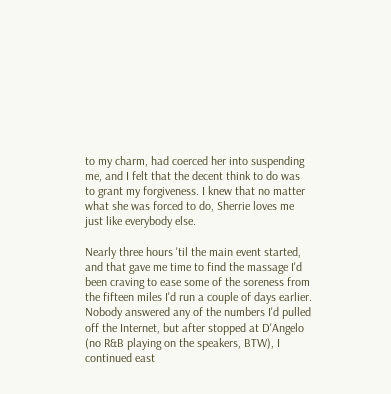to my charm, had coerced her into suspending me, and I felt that the decent think to do was to grant my forgiveness. I knew that no matter what she was forced to do, Sherrie loves me just like everybody else.

Nearly three hours 'til the main event started, and that gave me time to find the massage I'd been craving to ease some of the soreness from the fifteen miles I'd run a couple of days earlier. Nobody answered any of the numbers I'd pulled off the Internet, but after stopped at D'Angelo (no R&B playing on the speakers, BTW), I continued east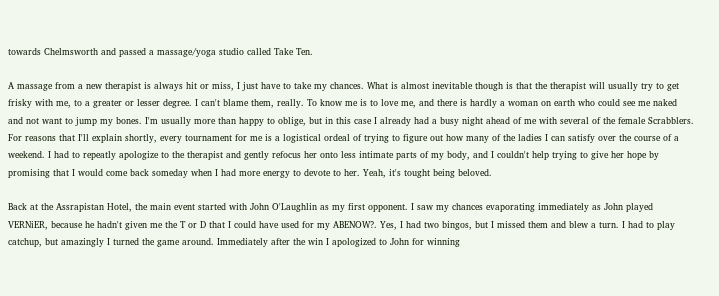towards Chelmsworth and passed a massage/yoga studio called Take Ten.

A massage from a new therapist is always hit or miss, I just have to take my chances. What is almost inevitable though is that the therapist will usually try to get frisky with me, to a greater or lesser degree. I can't blame them, really. To know me is to love me, and there is hardly a woman on earth who could see me naked and not want to jump my bones. I'm usually more than happy to oblige, but in this case I already had a busy night ahead of me with several of the female Scrabblers. For reasons that I'll explain shortly, every tournament for me is a logistical ordeal of trying to figure out how many of the ladies I can satisfy over the course of a weekend. I had to repeatly apologize to the therapist and gently refocus her onto less intimate parts of my body, and I couldn't help trying to give her hope by promising that I would come back someday when I had more energy to devote to her. Yeah, it's tought being beloved.

Back at the Assrapistan Hotel, the main event started with John O'Laughlin as my first opponent. I saw my chances evaporating immediately as John played VERNiER, because he hadn't given me the T or D that I could have used for my ABENOW?. Yes, I had two bingos, but I missed them and blew a turn. I had to play catchup, but amazingly I turned the game around. Immediately after the win I apologized to John for winning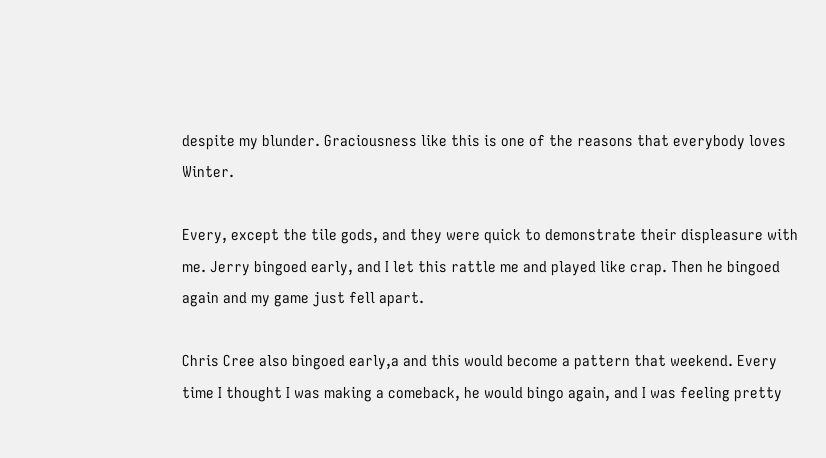despite my blunder. Graciousness like this is one of the reasons that everybody loves Winter.

Every, except the tile gods, and they were quick to demonstrate their displeasure with me. Jerry bingoed early, and I let this rattle me and played like crap. Then he bingoed again and my game just fell apart.

Chris Cree also bingoed early,a and this would become a pattern that weekend. Every time I thought I was making a comeback, he would bingo again, and I was feeling pretty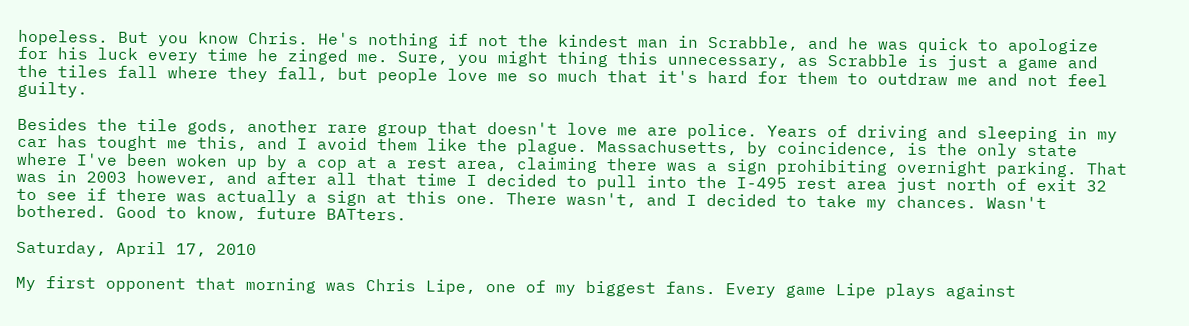hopeless. But you know Chris. He's nothing if not the kindest man in Scrabble, and he was quick to apologize for his luck every time he zinged me. Sure, you might thing this unnecessary, as Scrabble is just a game and the tiles fall where they fall, but people love me so much that it's hard for them to outdraw me and not feel guilty.

Besides the tile gods, another rare group that doesn't love me are police. Years of driving and sleeping in my car has tought me this, and I avoid them like the plague. Massachusetts, by coincidence, is the only state where I've been woken up by a cop at a rest area, claiming there was a sign prohibiting overnight parking. That was in 2003 however, and after all that time I decided to pull into the I-495 rest area just north of exit 32 to see if there was actually a sign at this one. There wasn't, and I decided to take my chances. Wasn't bothered. Good to know, future BATters.

Saturday, April 17, 2010

My first opponent that morning was Chris Lipe, one of my biggest fans. Every game Lipe plays against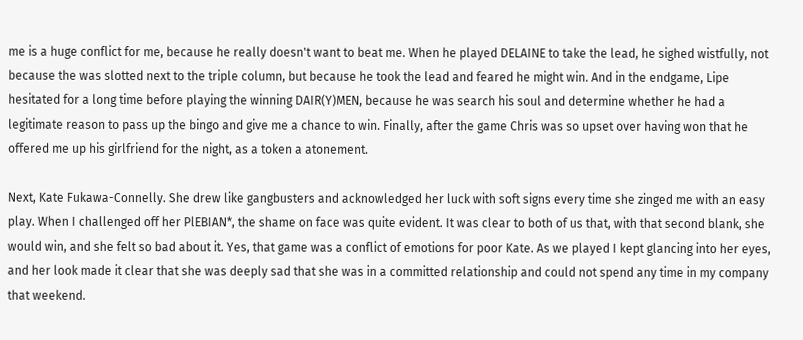me is a huge conflict for me, because he really doesn't want to beat me. When he played DELAINE to take the lead, he sighed wistfully, not because the was slotted next to the triple column, but because he took the lead and feared he might win. And in the endgame, Lipe hesitated for a long time before playing the winning DAIR(Y)MEN, because he was search his soul and determine whether he had a legitimate reason to pass up the bingo and give me a chance to win. Finally, after the game Chris was so upset over having won that he offered me up his girlfriend for the night, as a token a atonement.

Next, Kate Fukawa-Connelly. She drew like gangbusters and acknowledged her luck with soft signs every time she zinged me with an easy play. When I challenged off her PlEBIAN*, the shame on face was quite evident. It was clear to both of us that, with that second blank, she would win, and she felt so bad about it. Yes, that game was a conflict of emotions for poor Kate. As we played I kept glancing into her eyes, and her look made it clear that she was deeply sad that she was in a committed relationship and could not spend any time in my company that weekend.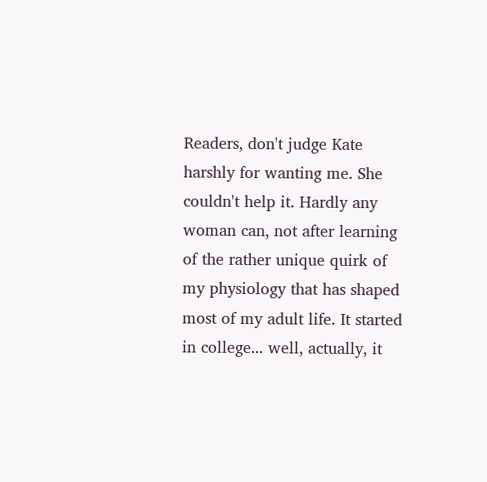Readers, don't judge Kate harshly for wanting me. She couldn't help it. Hardly any woman can, not after learning of the rather unique quirk of my physiology that has shaped most of my adult life. It started in college... well, actually, it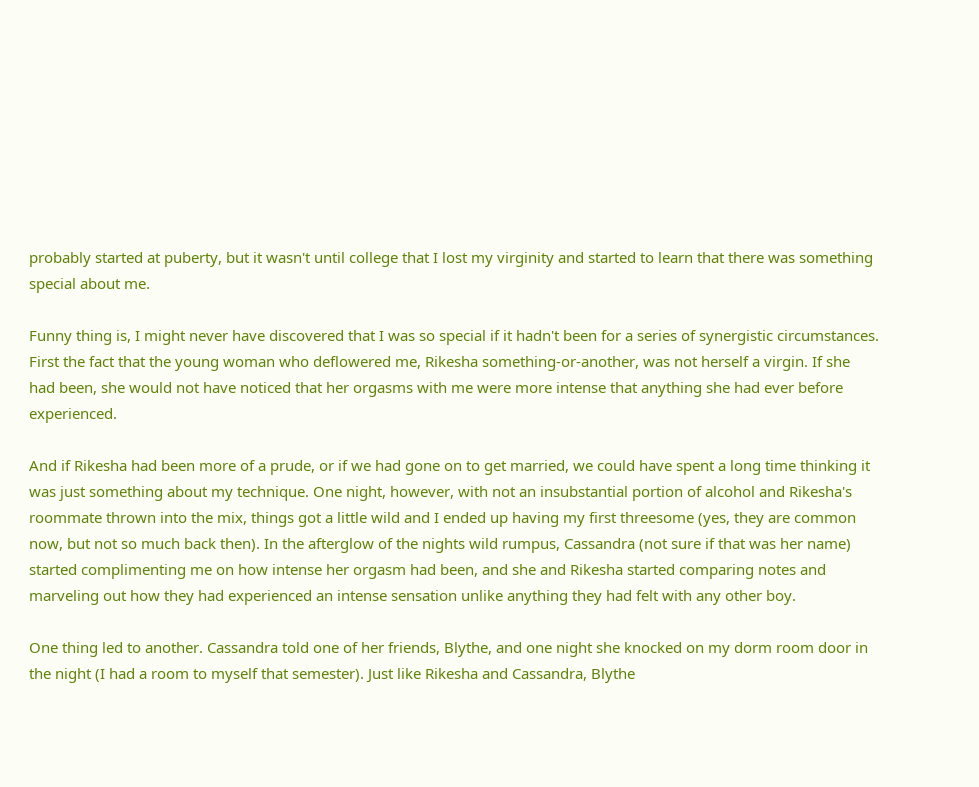probably started at puberty, but it wasn't until college that I lost my virginity and started to learn that there was something special about me.

Funny thing is, I might never have discovered that I was so special if it hadn't been for a series of synergistic circumstances. First the fact that the young woman who deflowered me, Rikesha something-or-another, was not herself a virgin. If she had been, she would not have noticed that her orgasms with me were more intense that anything she had ever before experienced.

And if Rikesha had been more of a prude, or if we had gone on to get married, we could have spent a long time thinking it was just something about my technique. One night, however, with not an insubstantial portion of alcohol and Rikesha's roommate thrown into the mix, things got a little wild and I ended up having my first threesome (yes, they are common now, but not so much back then). In the afterglow of the nights wild rumpus, Cassandra (not sure if that was her name) started complimenting me on how intense her orgasm had been, and she and Rikesha started comparing notes and marveling out how they had experienced an intense sensation unlike anything they had felt with any other boy.

One thing led to another. Cassandra told one of her friends, Blythe, and one night she knocked on my dorm room door in the night (I had a room to myself that semester). Just like Rikesha and Cassandra, Blythe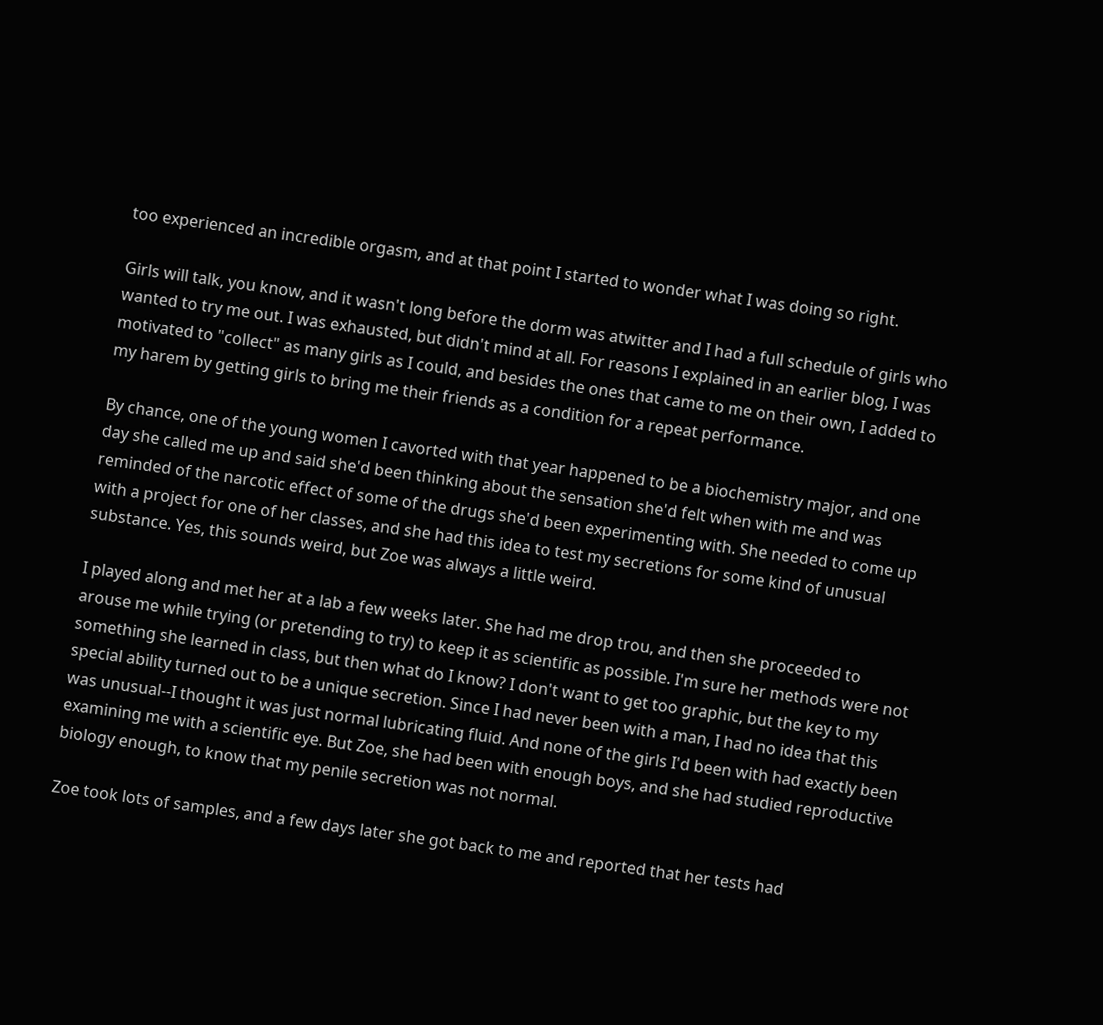too experienced an incredible orgasm, and at that point I started to wonder what I was doing so right.

Girls will talk, you know, and it wasn't long before the dorm was atwitter and I had a full schedule of girls who wanted to try me out. I was exhausted, but didn't mind at all. For reasons I explained in an earlier blog, I was motivated to "collect" as many girls as I could, and besides the ones that came to me on their own, I added to my harem by getting girls to bring me their friends as a condition for a repeat performance.

By chance, one of the young women I cavorted with that year happened to be a biochemistry major, and one day she called me up and said she'd been thinking about the sensation she'd felt when with me and was reminded of the narcotic effect of some of the drugs she'd been experimenting with. She needed to come up with a project for one of her classes, and she had this idea to test my secretions for some kind of unusual substance. Yes, this sounds weird, but Zoe was always a little weird.

I played along and met her at a lab a few weeks later. She had me drop trou, and then she proceeded to arouse me while trying (or pretending to try) to keep it as scientific as possible. I'm sure her methods were not something she learned in class, but then what do I know? I don't want to get too graphic, but the key to my special ability turned out to be a unique secretion. Since I had never been with a man, I had no idea that this was unusual--I thought it was just normal lubricating fluid. And none of the girls I'd been with had exactly been examining me with a scientific eye. But Zoe, she had been with enough boys, and she had studied reproductive biology enough, to know that my penile secretion was not normal.

Zoe took lots of samples, and a few days later she got back to me and reported that her tests had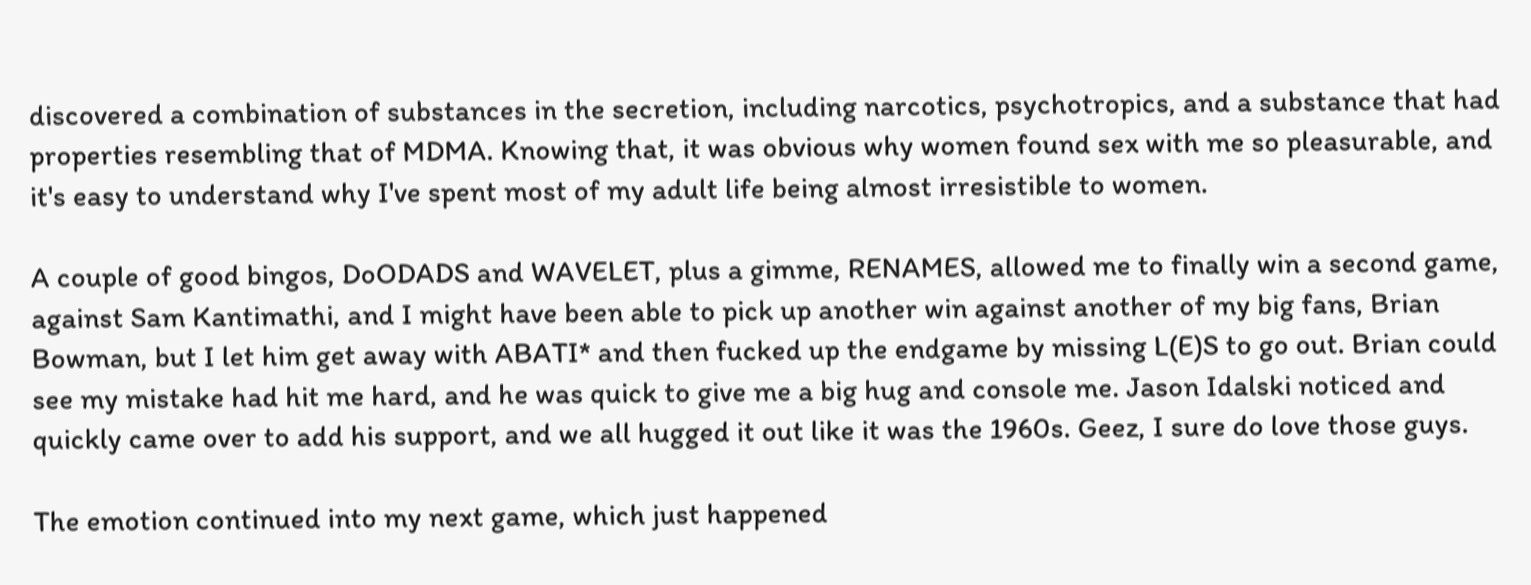discovered a combination of substances in the secretion, including narcotics, psychotropics, and a substance that had properties resembling that of MDMA. Knowing that, it was obvious why women found sex with me so pleasurable, and it's easy to understand why I've spent most of my adult life being almost irresistible to women.

A couple of good bingos, DoODADS and WAVELET, plus a gimme, RENAMES, allowed me to finally win a second game, against Sam Kantimathi, and I might have been able to pick up another win against another of my big fans, Brian Bowman, but I let him get away with ABATI* and then fucked up the endgame by missing L(E)S to go out. Brian could see my mistake had hit me hard, and he was quick to give me a big hug and console me. Jason Idalski noticed and quickly came over to add his support, and we all hugged it out like it was the 1960s. Geez, I sure do love those guys.

The emotion continued into my next game, which just happened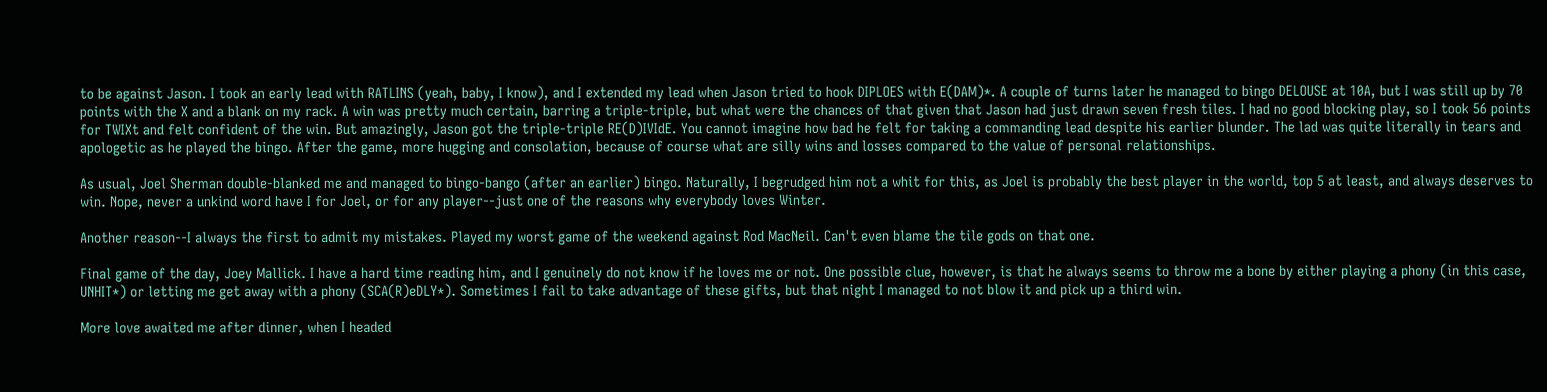to be against Jason. I took an early lead with RATLINS (yeah, baby, I know), and I extended my lead when Jason tried to hook DIPLOES with E(DAM)*. A couple of turns later he managed to bingo DELOUSE at 10A, but I was still up by 70 points with the X and a blank on my rack. A win was pretty much certain, barring a triple-triple, but what were the chances of that given that Jason had just drawn seven fresh tiles. I had no good blocking play, so I took 56 points for TWIXt and felt confident of the win. But amazingly, Jason got the triple-triple RE(D)IVIdE. You cannot imagine how bad he felt for taking a commanding lead despite his earlier blunder. The lad was quite literally in tears and apologetic as he played the bingo. After the game, more hugging and consolation, because of course what are silly wins and losses compared to the value of personal relationships.

As usual, Joel Sherman double-blanked me and managed to bingo-bango (after an earlier) bingo. Naturally, I begrudged him not a whit for this, as Joel is probably the best player in the world, top 5 at least, and always deserves to win. Nope, never a unkind word have I for Joel, or for any player--just one of the reasons why everybody loves Winter.

Another reason--I always the first to admit my mistakes. Played my worst game of the weekend against Rod MacNeil. Can't even blame the tile gods on that one.

Final game of the day, Joey Mallick. I have a hard time reading him, and I genuinely do not know if he loves me or not. One possible clue, however, is that he always seems to throw me a bone by either playing a phony (in this case, UNHIT*) or letting me get away with a phony (SCA(R)eDLY*). Sometimes I fail to take advantage of these gifts, but that night I managed to not blow it and pick up a third win.

More love awaited me after dinner, when I headed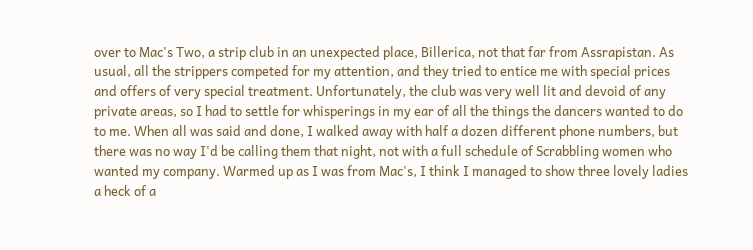over to Mac's Two, a strip club in an unexpected place, Billerica, not that far from Assrapistan. As usual, all the strippers competed for my attention, and they tried to entice me with special prices and offers of very special treatment. Unfortunately, the club was very well lit and devoid of any private areas, so I had to settle for whisperings in my ear of all the things the dancers wanted to do to me. When all was said and done, I walked away with half a dozen different phone numbers, but there was no way I'd be calling them that night, not with a full schedule of Scrabbling women who wanted my company. Warmed up as I was from Mac's, I think I managed to show three lovely ladies a heck of a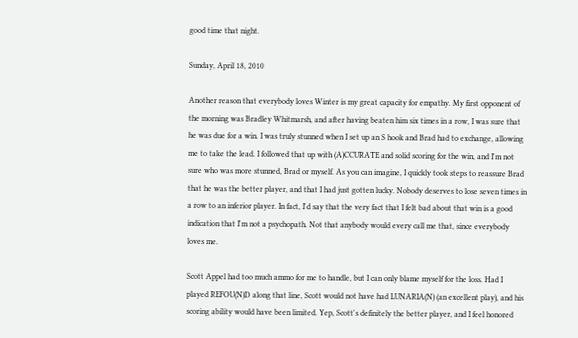good time that night.

Sunday, April 18, 2010

Another reason that everybody loves Winter is my great capacity for empathy. My first opponent of the morning was Bradley Whitmarsh, and after having beaten him six times in a row, I was sure that he was due for a win. I was truly stunned when I set up an S hook and Brad had to exchange, allowing me to take the lead. I followed that up with (A)CCURATE and solid scoring for the win, and I'm not sure who was more stunned, Brad or myself. As you can imagine, I quickly took steps to reassure Brad that he was the better player, and that I had just gotten lucky. Nobody deserves to lose seven times in a row to an inferior player. In fact, I'd say that the very fact that I felt bad about that win is a good indication that I'm not a psychopath. Not that anybody would every call me that, since everybody loves me.

Scott Appel had too much ammo for me to handle, but I can only blame myself for the loss. Had I played REFOU(N)D along that line, Scott would not have had LUNARIA(N) (an excellent play), and his scoring ability would have been limited. Yep, Scott's definitely the better player, and I feel honored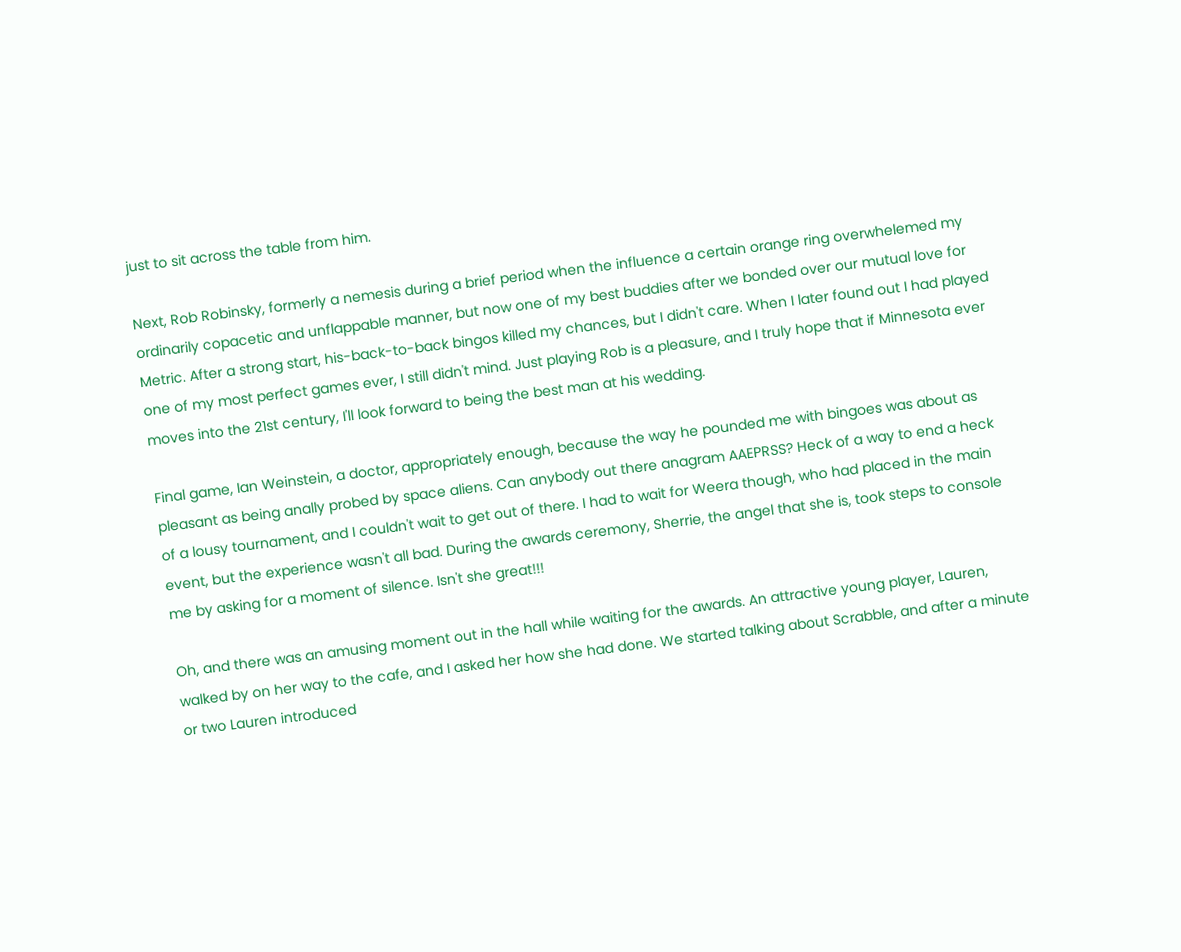just to sit across the table from him.

Next, Rob Robinsky, formerly a nemesis during a brief period when the influence a certain orange ring overwhelemed my ordinarily copacetic and unflappable manner, but now one of my best buddies after we bonded over our mutual love for Metric. After a strong start, his-back-to-back bingos killed my chances, but I didn't care. When I later found out I had played one of my most perfect games ever, I still didn't mind. Just playing Rob is a pleasure, and I truly hope that if Minnesota ever moves into the 21st century, I'll look forward to being the best man at his wedding.

Final game, Ian Weinstein, a doctor, appropriately enough, because the way he pounded me with bingoes was about as pleasant as being anally probed by space aliens. Can anybody out there anagram AAEPRSS? Heck of a way to end a heck of a lousy tournament, and I couldn't wait to get out of there. I had to wait for Weera though, who had placed in the main event, but the experience wasn't all bad. During the awards ceremony, Sherrie, the angel that she is, took steps to console me by asking for a moment of silence. Isn't she great!!!

Oh, and there was an amusing moment out in the hall while waiting for the awards. An attractive young player, Lauren, walked by on her way to the cafe, and I asked her how she had done. We started talking about Scrabble, and after a minute or two Lauren introduced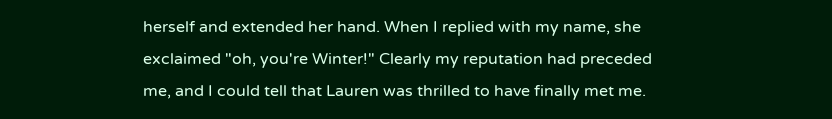herself and extended her hand. When I replied with my name, she exclaimed "oh, you're Winter!" Clearly my reputation had preceded me, and I could tell that Lauren was thrilled to have finally met me.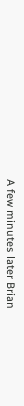A few minutes later Brian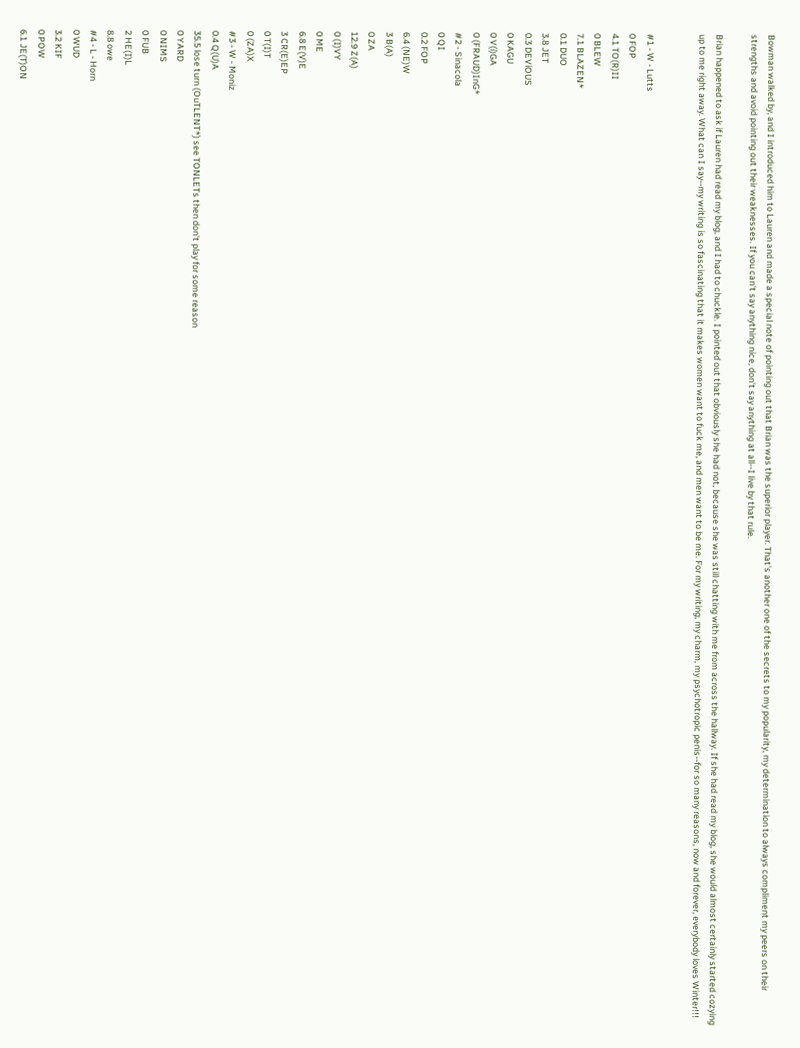Bowman walked by, and I introduced him to Lauren and made a special note of pointing out that Brian was the superior player. That's another one of the secrets to my popularity, my determination to always compliment my peers on their strengths and avoid pointing out their weaknesses. If you can't say anything nice, don't say anything at all--I live by that rule.

Brian happened to ask if Lauren had read my blog, and I had to chuckle. I pointed out that obviously she had not, because she was still chatting with me from across the hallway. If she had read my blog, she would almost certainly started cozying up to me right away. What can I say--my writing is so fascinating that it makes women want to fuck me, and men want to be me. For my writing, my charm, my psychotropic penis--for so many reasons, now and forever, everybody loves Winter!!!


#1 - W - Lutts
0 FOP
4.1 TO(R)II
0 BLEW
7.1 BLAZEN*
0.1 DUO
3.8 JET
0.3 DEViOUS
0 KAGU
0 V(i)GA
0 (FRAUD)InG*
#2 - Sinacola
0 QI
0.2 FOP
6.4 (NE)W
3 B(A)
0 ZA
12.9 Z(A)
0 (I)VY
0 ME
6.8 E(V)E
3 CR(E)EP
0 T(I)T
0 (ZA)X
#3 - W - Moniz
0.4 Q(U)A
35.5 lose turn (OuTLENT*) see TONLETs then don't play for some reason
0 YARD
0 NIMS
0 FUB
2 HE(I)L
8.8 owe
#4 - L - Horn
0 WUD
3.2 KIF
0 POW
6.1 JE(T)ON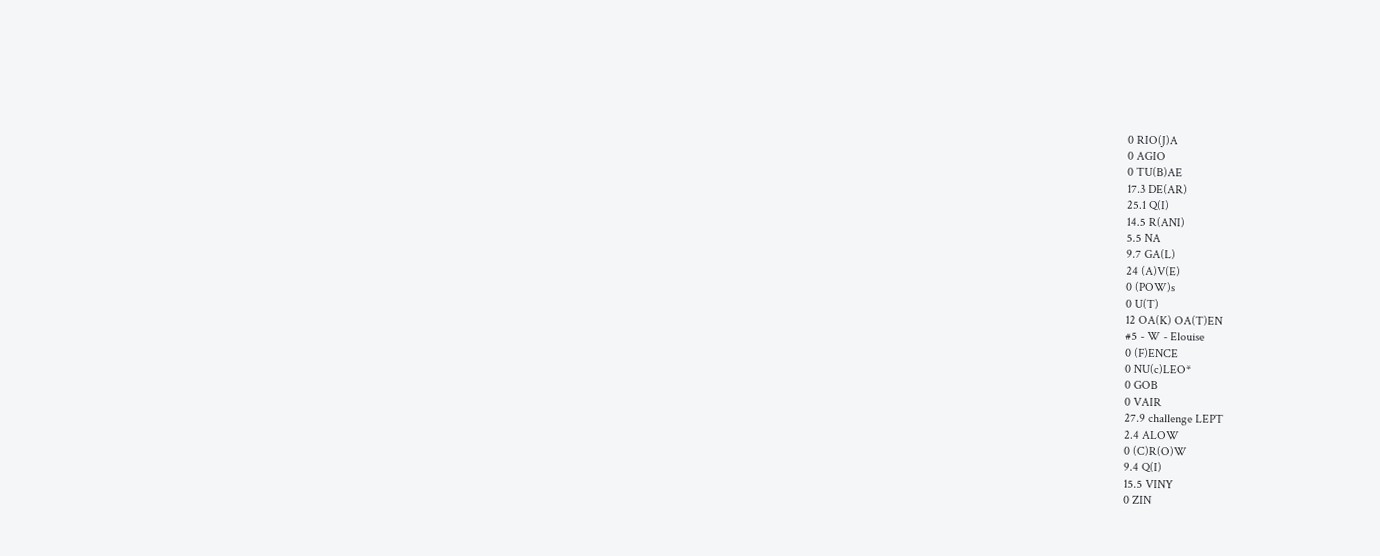0 RIO(J)A
0 AGIO
0 TU(B)AE
17.3 DE(AR)
25.1 Q(I)
14.5 R(ANI)
5.5 NA
9.7 GA(L)
24 (A)V(E)
0 (POW)s
0 U(T)
12 OA(K) OA(T)EN
#5 - W - Elouise
0 (F)ENCE
0 NU(c)LEO*
0 GOB
0 VAIR
27.9 challenge LEPT
2.4 ALOW
0 (C)R(O)W
9.4 Q(I)
15.5 VINY
0 ZIN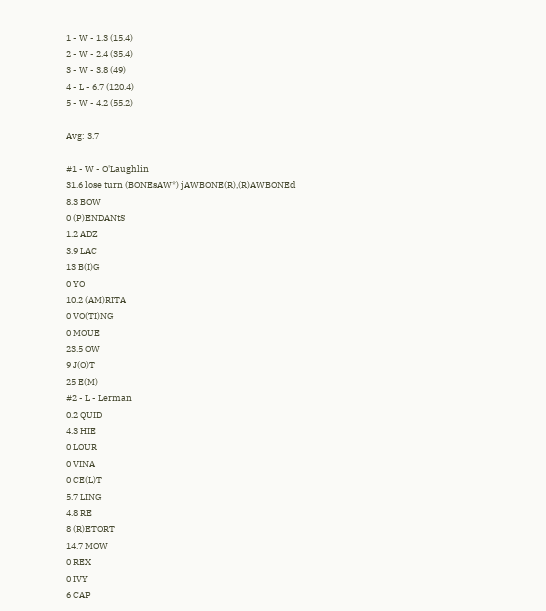1 - W - 1.3 (15.4)
2 - W - 2.4 (35.4)
3 - W - 3.8 (49)
4 - L - 6.7 (120.4)
5 - W - 4.2 (55.2)

Avg: 3.7

#1 - W - O'Laughlin
31.6 lose turn (BONEsAW*) jAWBONE(R),(R)AWBONEd
8.3 BOW
0 (P)ENDANtS
1.2 ADZ
3.9 LAC
13 B(I)G
0 YO
10.2 (AM)RITA
0 VO(TI)NG
0 MOUE
23.5 OW
9 J(O)T
25 E(M)
#2 - L - Lerman
0.2 QUID
4.3 HIE
0 LOUR
0 VINA
0 CE(L)T
5.7 LING
4.8 RE
8 (R)ETORT
14.7 MOW
0 REX
0 IVY
6 CAP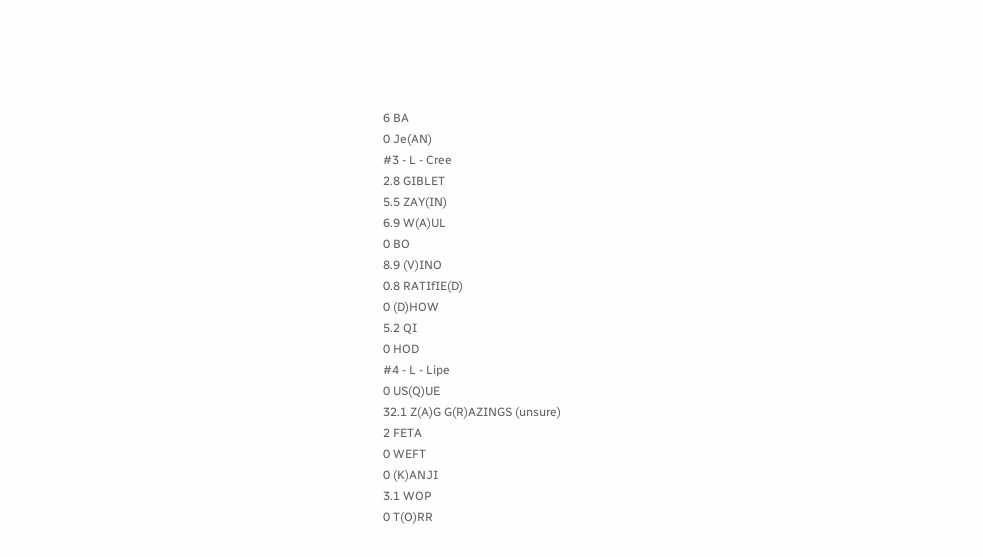6 BA
0 Je(AN)
#3 - L - Cree
2.8 GIBLET
5.5 ZAY(IN)
6.9 W(A)UL
0 BO
8.9 (V)INO
0.8 RATIfIE(D)
0 (D)HOW
5.2 QI
0 HOD
#4 - L - Lipe
0 US(Q)UE
32.1 Z(A)G G(R)AZINGS (unsure)
2 FETA
0 WEFT
0 (K)ANJI
3.1 WOP
0 T(O)RR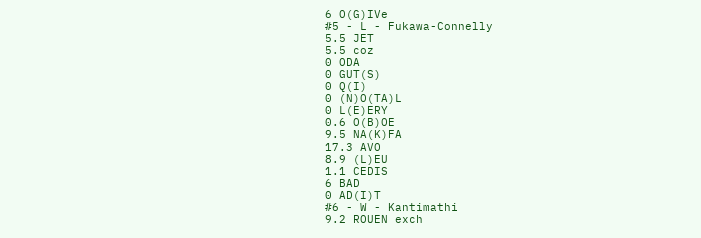6 O(G)IVe
#5 - L - Fukawa-Connelly
5.5 JET
5.5 coz
0 ODA
0 GUT(S)
0 Q(I)
0 (N)O(TA)L
0 L(E)ERY
0.6 O(B)OE
9.5 NA(K)FA
17.3 AVO
8.9 (L)EU
1.1 CEDIS
6 BAD
0 AD(I)T
#6 - W - Kantimathi
9.2 ROUEN exch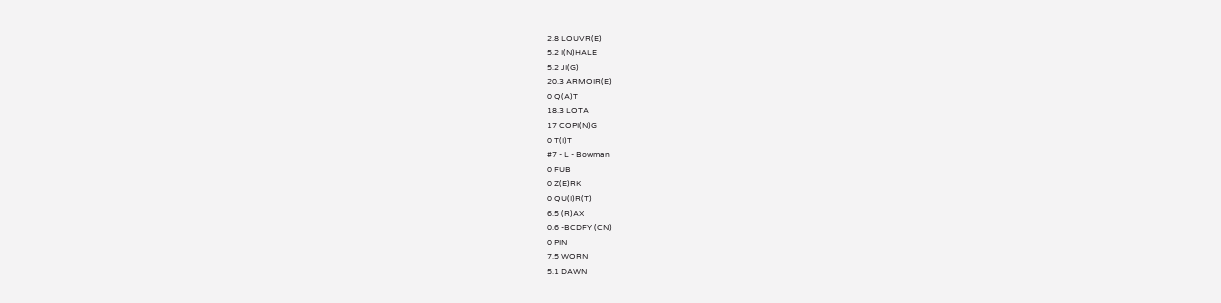2.8 LOUVR(E)
5.2 I(N)HALE
5.2 JI(G)
20.3 ARMOIR(E)
0 Q(A)T
18.3 LOTA
17 COPI(N)G
0 T(I)T
#7 - L - Bowman
0 FUB
0 Z(E)RK
0 QU(I)R(T)
6.5 (R)AX
0.6 -BCDFY (CN)
0 PIN
7.5 WORN
5.1 DAWN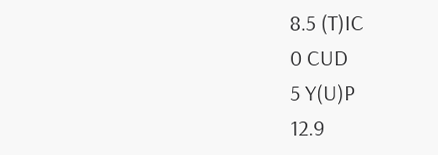8.5 (T)IC
0 CUD
5 Y(U)P
12.9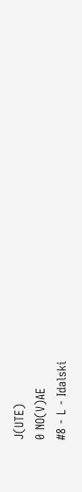J(UTE)
0 NO(V)AE
#8 - L - Idalski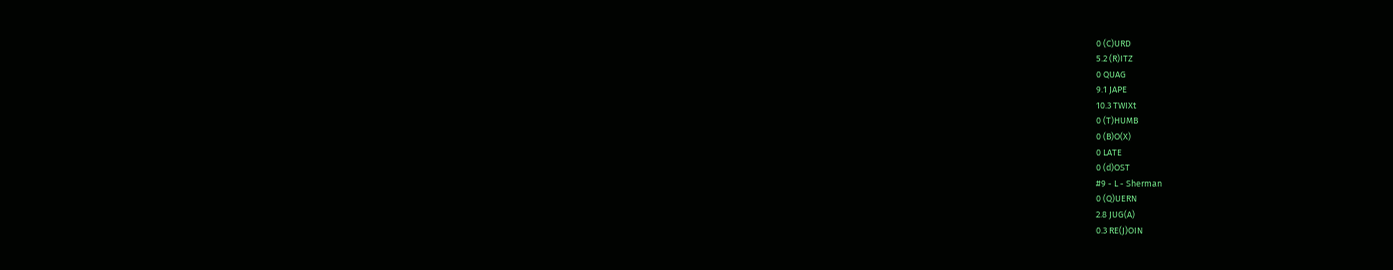0 (C)URD
5.2 (R)ITZ
0 QUAG
9.1 JAPE
10.3 TWIXt
0 (T)HUMB
0 (B)O(X)
0 LATE
0 (d)OST
#9 - L - Sherman
0 (Q)UERN
2.8 JUG(A)
0.3 RE(J)OIN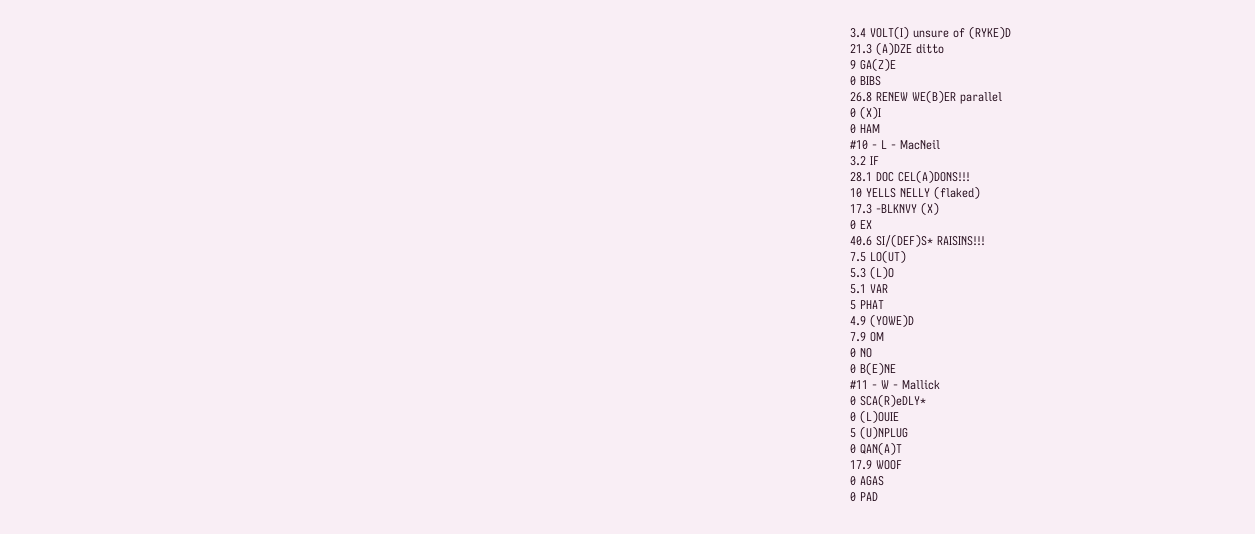3.4 VOLT(I) unsure of (RYKE)D
21.3 (A)DZE ditto
9 GA(Z)E
0 BIBS
26.8 RENEW WE(B)ER parallel
0 (X)I
0 HAM
#10 - L - MacNeil
3.2 IF
28.1 DOC CEL(A)DONS!!!
10 YELLS NELLY (flaked)
17.3 -BLKNVY (X)
0 EX
40.6 SI/(DEF)S* RAISINS!!!
7.5 LO(UT)
5.3 (L)O
5.1 VAR
5 PHAT
4.9 (YOWE)D
7.9 OM
0 NO
0 B(E)NE
#11 - W - Mallick
0 SCA(R)eDLY*
0 (L)OUIE
5 (U)NPLUG
0 QAN(A)T
17.9 WOOF
0 AGAS
0 PAD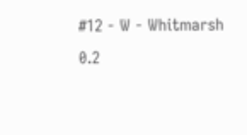#12 - W - Whitmarsh
0.2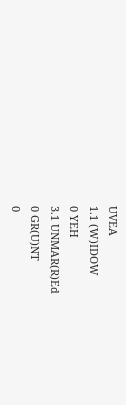UVEA
1.1 (W)IDOW
0 YEH
3.1 UNMAR(R)Ed
0 GR(U)NT
0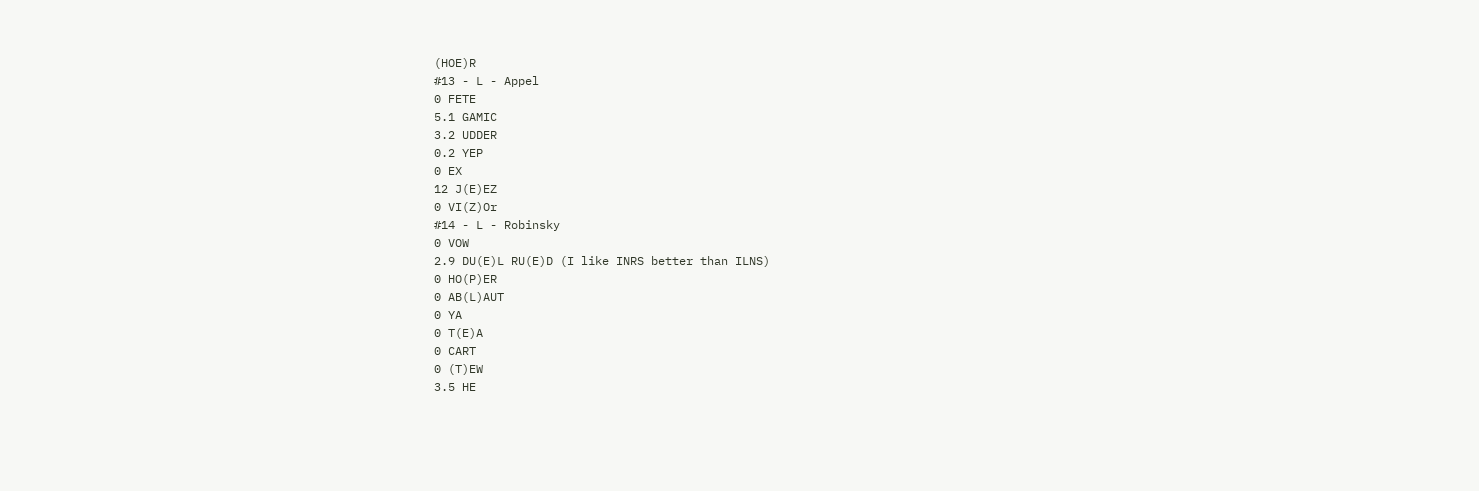(HOE)R
#13 - L - Appel
0 FETE
5.1 GAMIC
3.2 UDDER
0.2 YEP
0 EX
12 J(E)EZ
0 VI(Z)Or
#14 - L - Robinsky
0 VOW
2.9 DU(E)L RU(E)D (I like INRS better than ILNS)
0 HO(P)ER
0 AB(L)AUT
0 YA
0 T(E)A
0 CART
0 (T)EW
3.5 HE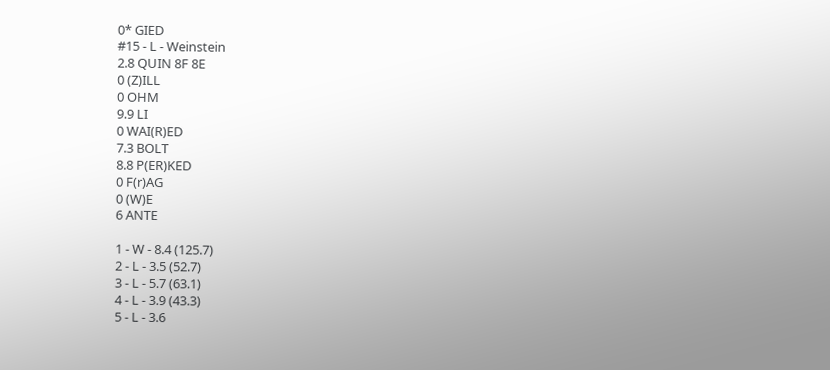0* GIED
#15 - L - Weinstein
2.8 QUIN 8F 8E
0 (Z)ILL
0 OHM
9.9 LI
0 WAI(R)ED
7.3 BOLT
8.8 P(ER)KED
0 F(r)AG
0 (W)E
6 ANTE

1 - W - 8.4 (125.7)
2 - L - 3.5 (52.7)
3 - L - 5.7 (63.1)
4 - L - 3.9 (43.3)
5 - L - 3.6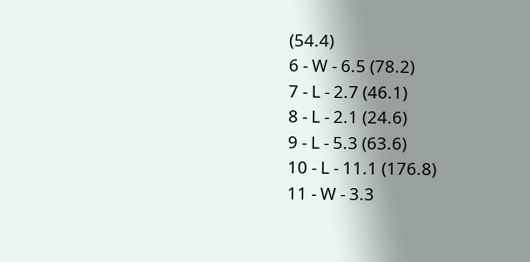(54.4)
6 - W - 6.5 (78.2)
7 - L - 2.7 (46.1)
8 - L - 2.1 (24.6)
9 - L - 5.3 (63.6)
10 - L - 11.1 (176.8)
11 - W - 3.3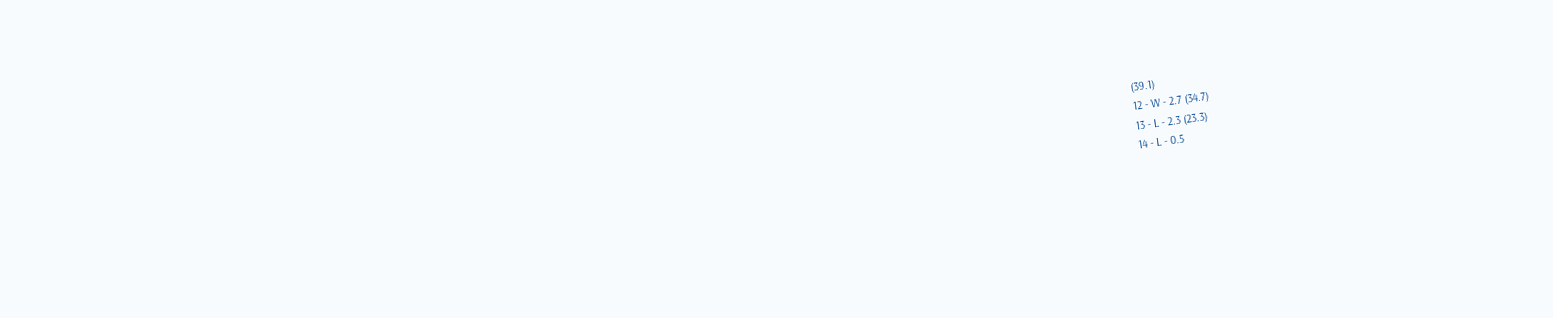(39.1)
12 - W - 2.7 (34.7)
13 - L - 2.3 (23.3)
14 - L - 0.5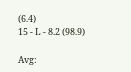(6.4)
15 - L - 8.2 (98.9)

Avg: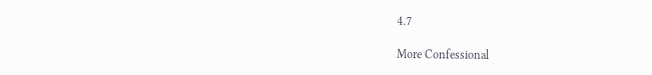4.7

More Confessional